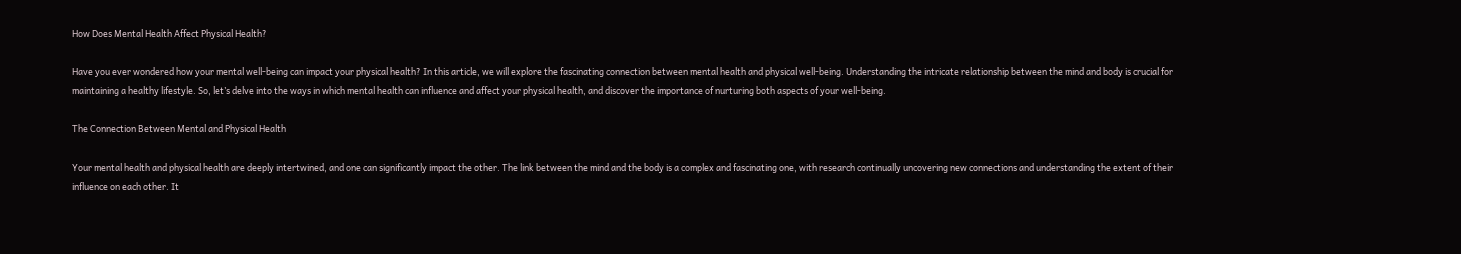How Does Mental Health Affect Physical Health?

Have you ever wondered how your mental well-being can impact your physical health? In this article, we will explore the fascinating connection between mental health and physical well-being. Understanding the intricate relationship between the mind and body is crucial for maintaining a healthy lifestyle. So, let’s delve into the ways in which mental health can influence and affect your physical health, and discover the importance of nurturing both aspects of your well-being.

The Connection Between Mental and Physical Health

Your mental health and physical health are deeply intertwined, and one can significantly impact the other. The link between the mind and the body is a complex and fascinating one, with research continually uncovering new connections and understanding the extent of their influence on each other. It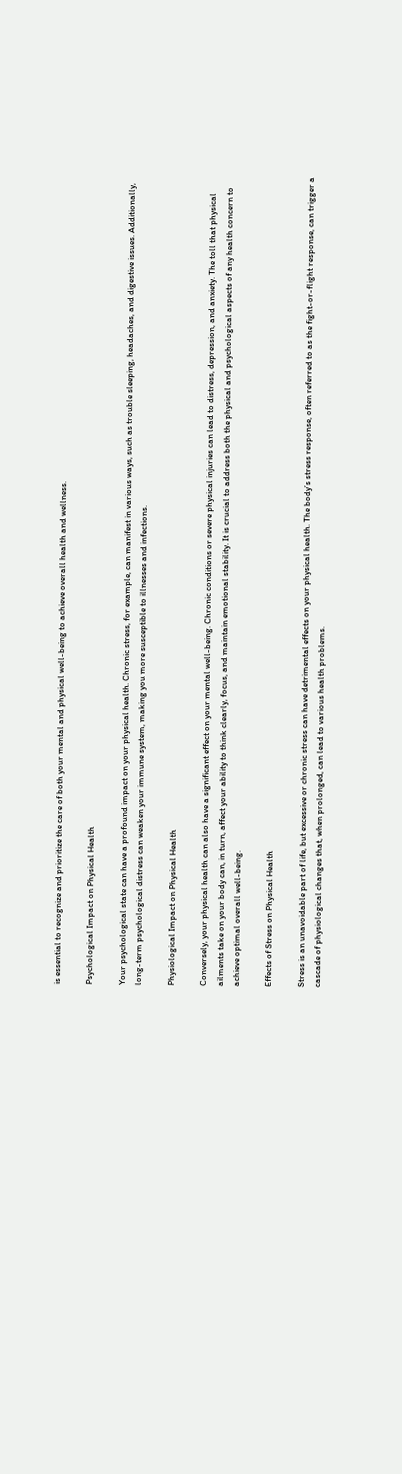is essential to recognize and prioritize the care of both your mental and physical well-being to achieve overall health and wellness.

Psychological Impact on Physical Health

Your psychological state can have a profound impact on your physical health. Chronic stress, for example, can manifest in various ways, such as trouble sleeping, headaches, and digestive issues. Additionally, long-term psychological distress can weaken your immune system, making you more susceptible to illnesses and infections.

Physiological Impact on Physical Health

Conversely, your physical health can also have a significant effect on your mental well-being. Chronic conditions or severe physical injuries can lead to distress, depression, and anxiety. The toll that physical ailments take on your body can, in turn, affect your ability to think clearly, focus, and maintain emotional stability. It is crucial to address both the physical and psychological aspects of any health concern to achieve optimal overall well-being.

Effects of Stress on Physical Health

Stress is an unavoidable part of life, but excessive or chronic stress can have detrimental effects on your physical health. The body’s stress response, often referred to as the fight-or-flight response, can trigger a cascade of physiological changes that, when prolonged, can lead to various health problems.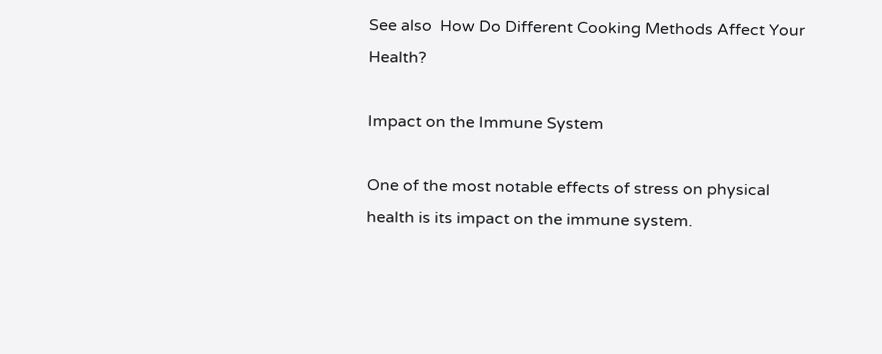See also  How Do Different Cooking Methods Affect Your Health?

Impact on the Immune System

One of the most notable effects of stress on physical health is its impact on the immune system.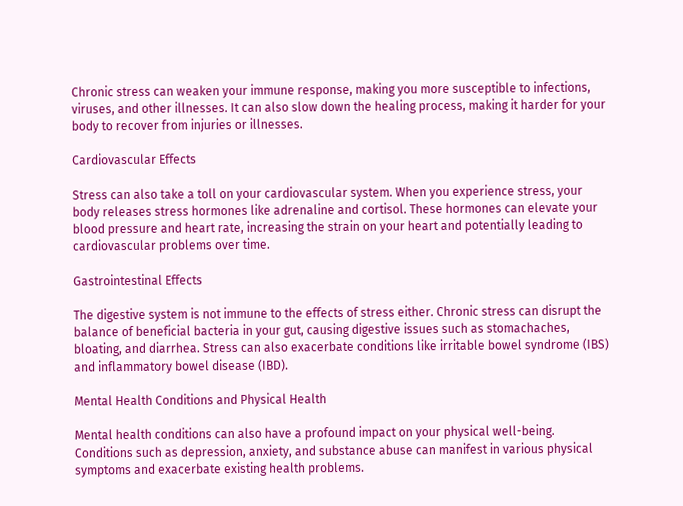Chronic stress can weaken your immune response, making you more susceptible to infections, viruses, and other illnesses. It can also slow down the healing process, making it harder for your body to recover from injuries or illnesses.

Cardiovascular Effects

Stress can also take a toll on your cardiovascular system. When you experience stress, your body releases stress hormones like adrenaline and cortisol. These hormones can elevate your blood pressure and heart rate, increasing the strain on your heart and potentially leading to cardiovascular problems over time.

Gastrointestinal Effects

The digestive system is not immune to the effects of stress either. Chronic stress can disrupt the balance of beneficial bacteria in your gut, causing digestive issues such as stomachaches, bloating, and diarrhea. Stress can also exacerbate conditions like irritable bowel syndrome (IBS) and inflammatory bowel disease (IBD).

Mental Health Conditions and Physical Health

Mental health conditions can also have a profound impact on your physical well-being. Conditions such as depression, anxiety, and substance abuse can manifest in various physical symptoms and exacerbate existing health problems.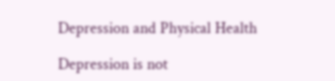Depression and Physical Health

Depression is not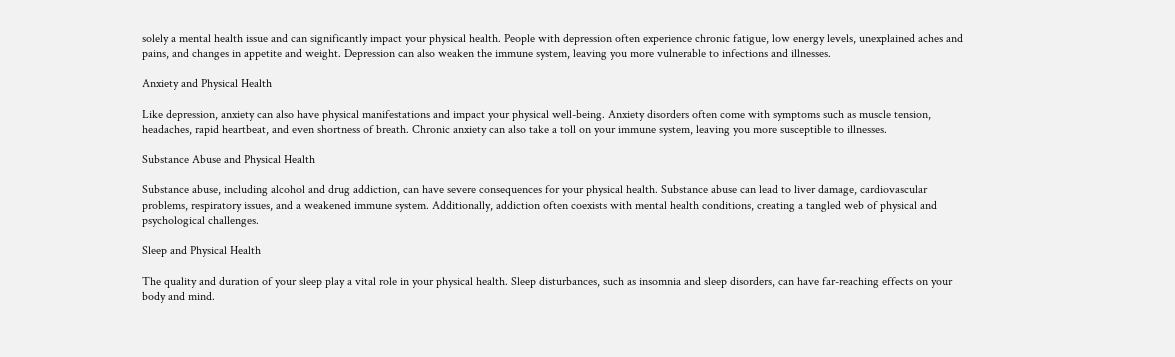solely a mental health issue and can significantly impact your physical health. People with depression often experience chronic fatigue, low energy levels, unexplained aches and pains, and changes in appetite and weight. Depression can also weaken the immune system, leaving you more vulnerable to infections and illnesses.

Anxiety and Physical Health

Like depression, anxiety can also have physical manifestations and impact your physical well-being. Anxiety disorders often come with symptoms such as muscle tension, headaches, rapid heartbeat, and even shortness of breath. Chronic anxiety can also take a toll on your immune system, leaving you more susceptible to illnesses.

Substance Abuse and Physical Health

Substance abuse, including alcohol and drug addiction, can have severe consequences for your physical health. Substance abuse can lead to liver damage, cardiovascular problems, respiratory issues, and a weakened immune system. Additionally, addiction often coexists with mental health conditions, creating a tangled web of physical and psychological challenges.

Sleep and Physical Health

The quality and duration of your sleep play a vital role in your physical health. Sleep disturbances, such as insomnia and sleep disorders, can have far-reaching effects on your body and mind.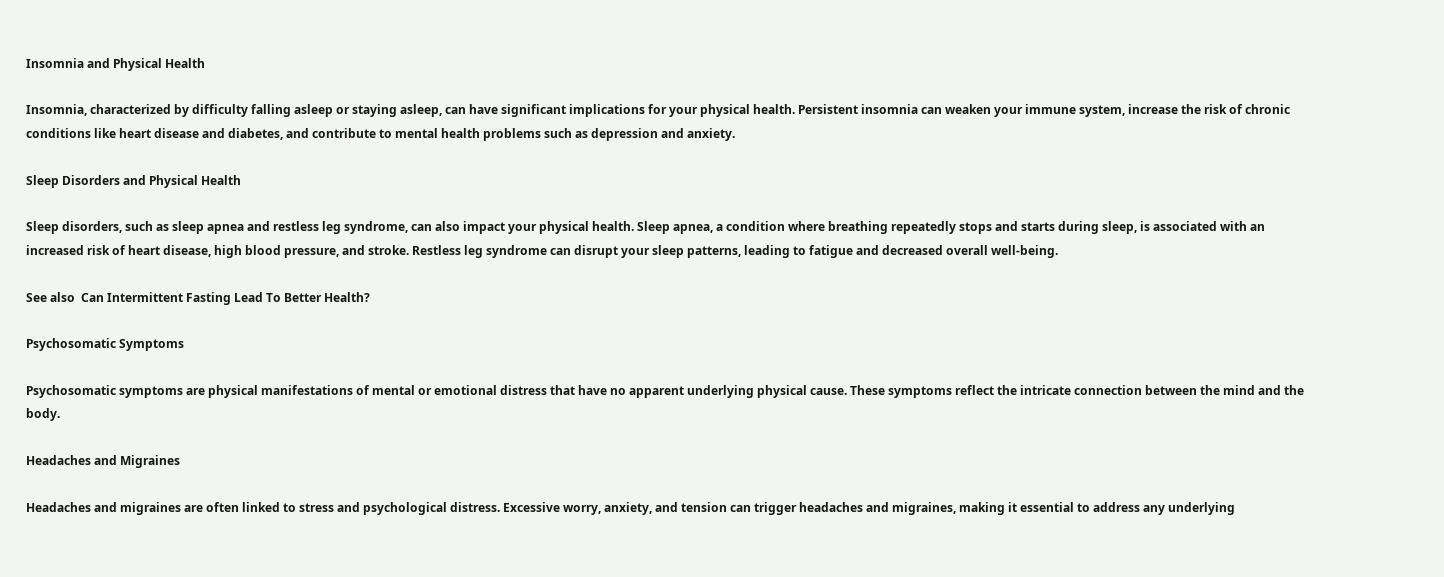Insomnia and Physical Health

Insomnia, characterized by difficulty falling asleep or staying asleep, can have significant implications for your physical health. Persistent insomnia can weaken your immune system, increase the risk of chronic conditions like heart disease and diabetes, and contribute to mental health problems such as depression and anxiety.

Sleep Disorders and Physical Health

Sleep disorders, such as sleep apnea and restless leg syndrome, can also impact your physical health. Sleep apnea, a condition where breathing repeatedly stops and starts during sleep, is associated with an increased risk of heart disease, high blood pressure, and stroke. Restless leg syndrome can disrupt your sleep patterns, leading to fatigue and decreased overall well-being.

See also  Can Intermittent Fasting Lead To Better Health?

Psychosomatic Symptoms

Psychosomatic symptoms are physical manifestations of mental or emotional distress that have no apparent underlying physical cause. These symptoms reflect the intricate connection between the mind and the body.

Headaches and Migraines

Headaches and migraines are often linked to stress and psychological distress. Excessive worry, anxiety, and tension can trigger headaches and migraines, making it essential to address any underlying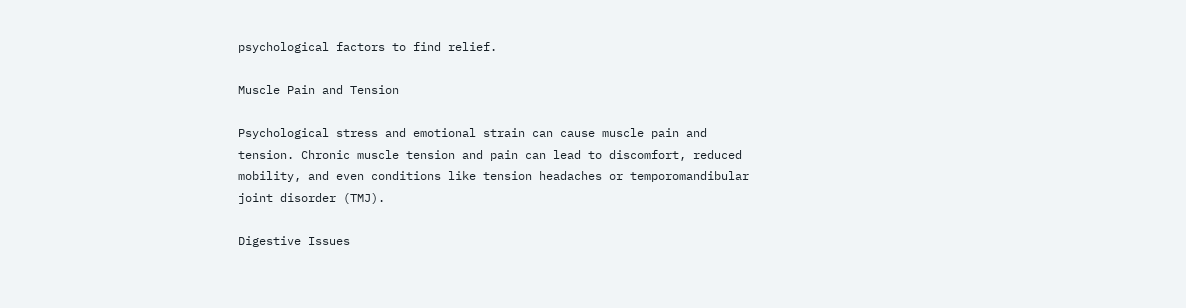psychological factors to find relief.

Muscle Pain and Tension

Psychological stress and emotional strain can cause muscle pain and tension. Chronic muscle tension and pain can lead to discomfort, reduced mobility, and even conditions like tension headaches or temporomandibular joint disorder (TMJ).

Digestive Issues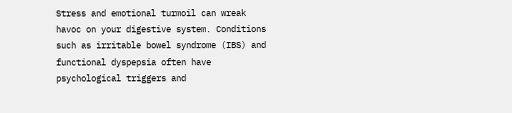Stress and emotional turmoil can wreak havoc on your digestive system. Conditions such as irritable bowel syndrome (IBS) and functional dyspepsia often have psychological triggers and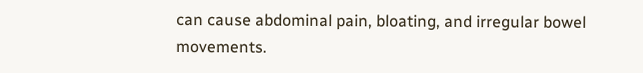can cause abdominal pain, bloating, and irregular bowel movements.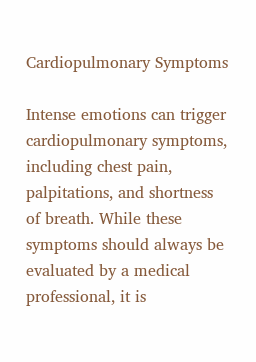Cardiopulmonary Symptoms

Intense emotions can trigger cardiopulmonary symptoms, including chest pain, palpitations, and shortness of breath. While these symptoms should always be evaluated by a medical professional, it is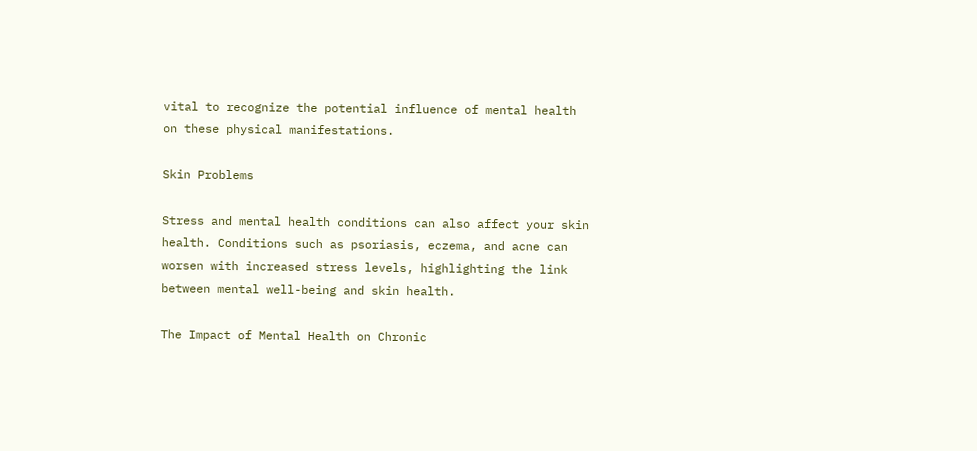vital to recognize the potential influence of mental health on these physical manifestations.

Skin Problems

Stress and mental health conditions can also affect your skin health. Conditions such as psoriasis, eczema, and acne can worsen with increased stress levels, highlighting the link between mental well-being and skin health.

The Impact of Mental Health on Chronic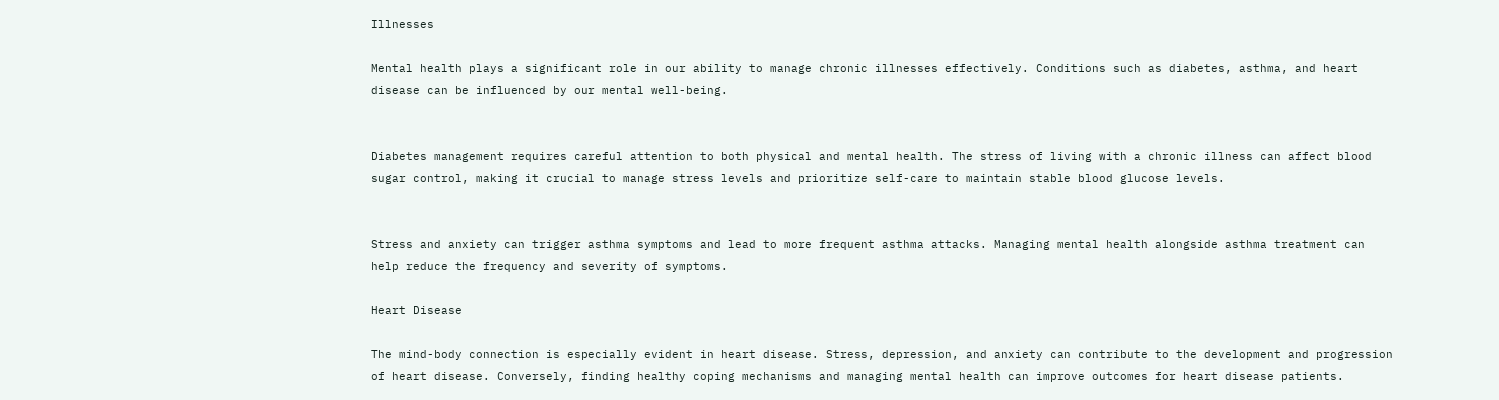Illnesses

Mental health plays a significant role in our ability to manage chronic illnesses effectively. Conditions such as diabetes, asthma, and heart disease can be influenced by our mental well-being.


Diabetes management requires careful attention to both physical and mental health. The stress of living with a chronic illness can affect blood sugar control, making it crucial to manage stress levels and prioritize self-care to maintain stable blood glucose levels.


Stress and anxiety can trigger asthma symptoms and lead to more frequent asthma attacks. Managing mental health alongside asthma treatment can help reduce the frequency and severity of symptoms.

Heart Disease

The mind-body connection is especially evident in heart disease. Stress, depression, and anxiety can contribute to the development and progression of heart disease. Conversely, finding healthy coping mechanisms and managing mental health can improve outcomes for heart disease patients.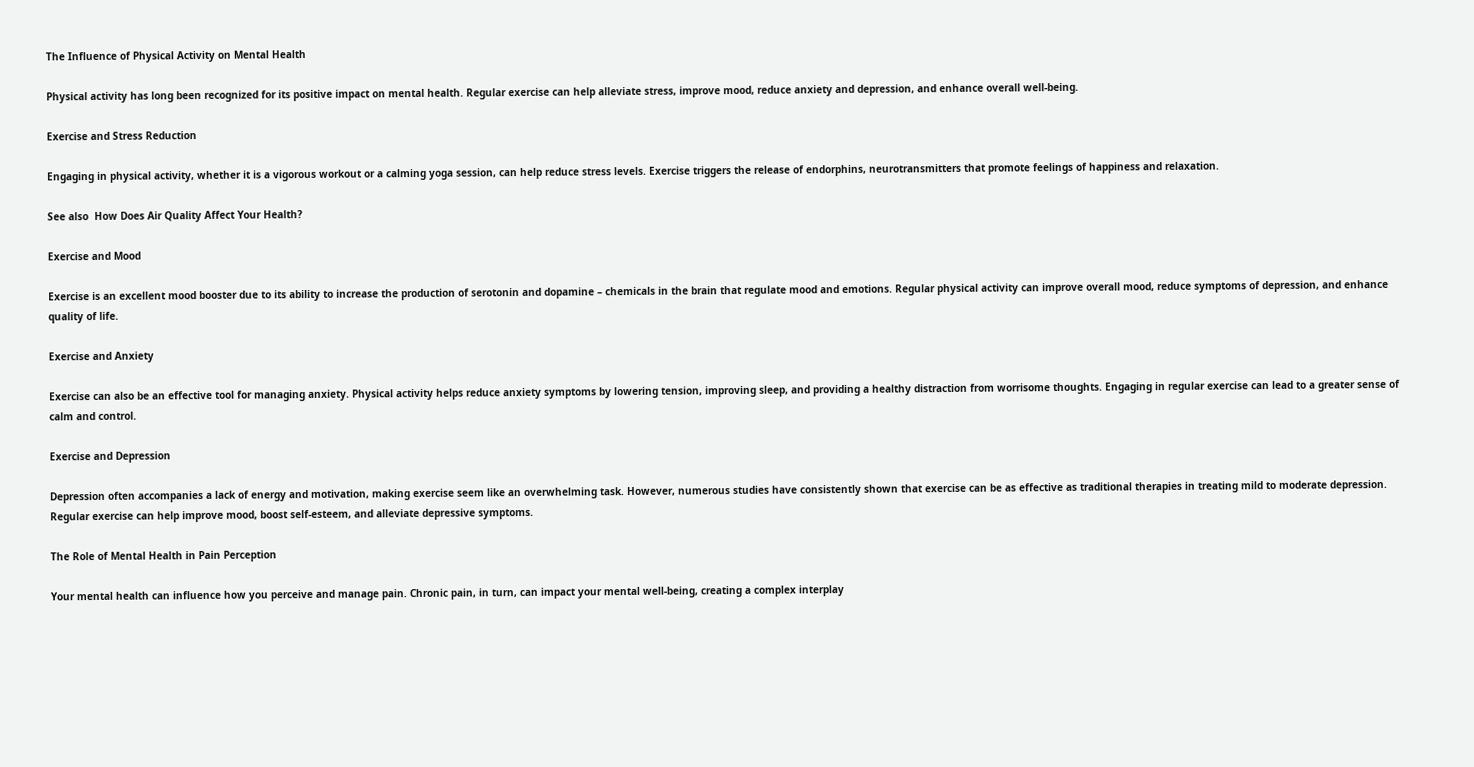The Influence of Physical Activity on Mental Health

Physical activity has long been recognized for its positive impact on mental health. Regular exercise can help alleviate stress, improve mood, reduce anxiety and depression, and enhance overall well-being.

Exercise and Stress Reduction

Engaging in physical activity, whether it is a vigorous workout or a calming yoga session, can help reduce stress levels. Exercise triggers the release of endorphins, neurotransmitters that promote feelings of happiness and relaxation.

See also  How Does Air Quality Affect Your Health?

Exercise and Mood

Exercise is an excellent mood booster due to its ability to increase the production of serotonin and dopamine – chemicals in the brain that regulate mood and emotions. Regular physical activity can improve overall mood, reduce symptoms of depression, and enhance quality of life.

Exercise and Anxiety

Exercise can also be an effective tool for managing anxiety. Physical activity helps reduce anxiety symptoms by lowering tension, improving sleep, and providing a healthy distraction from worrisome thoughts. Engaging in regular exercise can lead to a greater sense of calm and control.

Exercise and Depression

Depression often accompanies a lack of energy and motivation, making exercise seem like an overwhelming task. However, numerous studies have consistently shown that exercise can be as effective as traditional therapies in treating mild to moderate depression. Regular exercise can help improve mood, boost self-esteem, and alleviate depressive symptoms.

The Role of Mental Health in Pain Perception

Your mental health can influence how you perceive and manage pain. Chronic pain, in turn, can impact your mental well-being, creating a complex interplay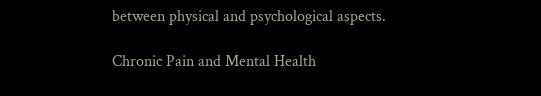between physical and psychological aspects.

Chronic Pain and Mental Health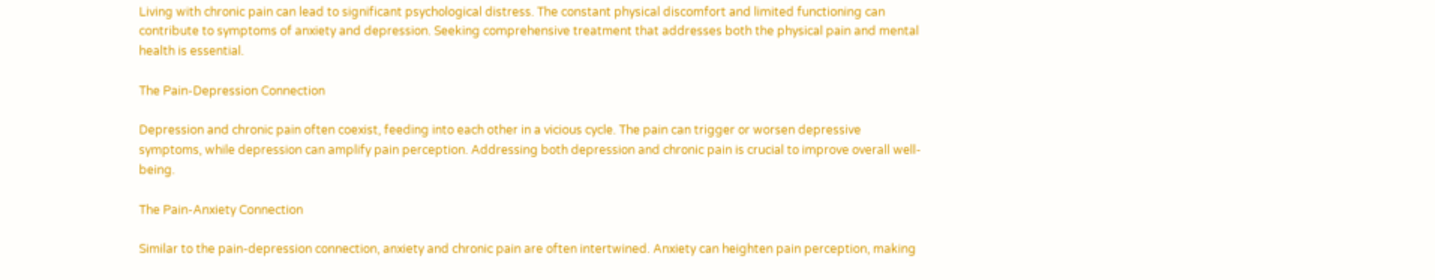Living with chronic pain can lead to significant psychological distress. The constant physical discomfort and limited functioning can contribute to symptoms of anxiety and depression. Seeking comprehensive treatment that addresses both the physical pain and mental health is essential.

The Pain-Depression Connection

Depression and chronic pain often coexist, feeding into each other in a vicious cycle. The pain can trigger or worsen depressive symptoms, while depression can amplify pain perception. Addressing both depression and chronic pain is crucial to improve overall well-being.

The Pain-Anxiety Connection

Similar to the pain-depression connection, anxiety and chronic pain are often intertwined. Anxiety can heighten pain perception, making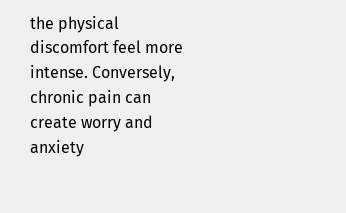the physical discomfort feel more intense. Conversely, chronic pain can create worry and anxiety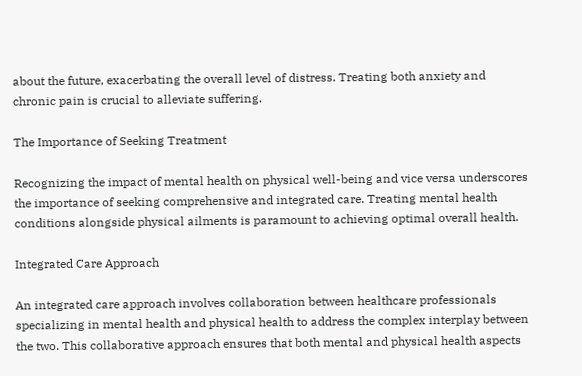about the future, exacerbating the overall level of distress. Treating both anxiety and chronic pain is crucial to alleviate suffering.

The Importance of Seeking Treatment

Recognizing the impact of mental health on physical well-being and vice versa underscores the importance of seeking comprehensive and integrated care. Treating mental health conditions alongside physical ailments is paramount to achieving optimal overall health.

Integrated Care Approach

An integrated care approach involves collaboration between healthcare professionals specializing in mental health and physical health to address the complex interplay between the two. This collaborative approach ensures that both mental and physical health aspects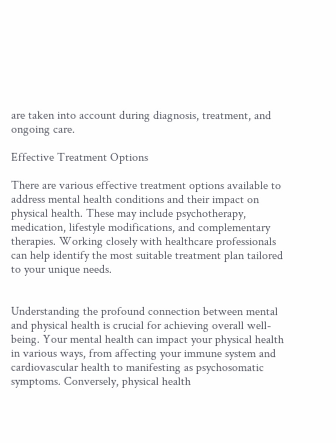are taken into account during diagnosis, treatment, and ongoing care.

Effective Treatment Options

There are various effective treatment options available to address mental health conditions and their impact on physical health. These may include psychotherapy, medication, lifestyle modifications, and complementary therapies. Working closely with healthcare professionals can help identify the most suitable treatment plan tailored to your unique needs.


Understanding the profound connection between mental and physical health is crucial for achieving overall well-being. Your mental health can impact your physical health in various ways, from affecting your immune system and cardiovascular health to manifesting as psychosomatic symptoms. Conversely, physical health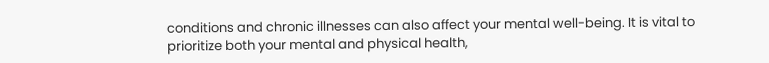conditions and chronic illnesses can also affect your mental well-being. It is vital to prioritize both your mental and physical health,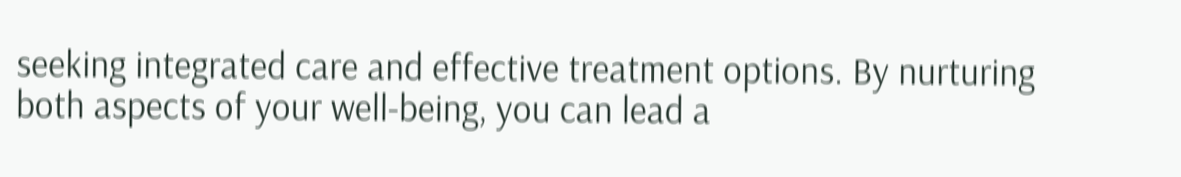seeking integrated care and effective treatment options. By nurturing both aspects of your well-being, you can lead a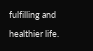fulfilling and healthier life.